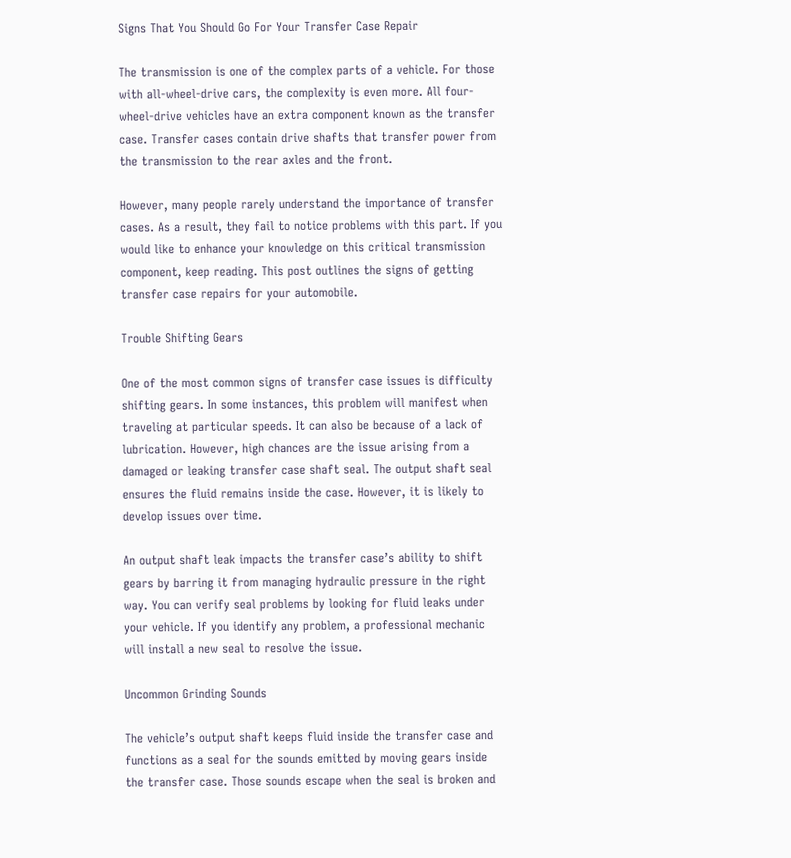Signs That You Should Go For Your Transfer Case Repair

The transmission is one of the complex parts of a vehicle. For those with all-wheel-drive cars, the complexity is even more. All four-wheel-drive vehicles have an extra component known as the transfer case. Transfer cases contain drive shafts that transfer power from the transmission to the rear axles and the front.

However, many people rarely understand the importance of transfer cases. As a result, they fail to notice problems with this part. If you would like to enhance your knowledge on this critical transmission component, keep reading. This post outlines the signs of getting transfer case repairs for your automobile.

Trouble Shifting Gears

One of the most common signs of transfer case issues is difficulty shifting gears. In some instances, this problem will manifest when traveling at particular speeds. It can also be because of a lack of lubrication. However, high chances are the issue arising from a damaged or leaking transfer case shaft seal. The output shaft seal ensures the fluid remains inside the case. However, it is likely to develop issues over time.

An output shaft leak impacts the transfer case’s ability to shift gears by barring it from managing hydraulic pressure in the right way. You can verify seal problems by looking for fluid leaks under your vehicle. If you identify any problem, a professional mechanic will install a new seal to resolve the issue.

Uncommon Grinding Sounds

The vehicle’s output shaft keeps fluid inside the transfer case and functions as a seal for the sounds emitted by moving gears inside the transfer case. Those sounds escape when the seal is broken and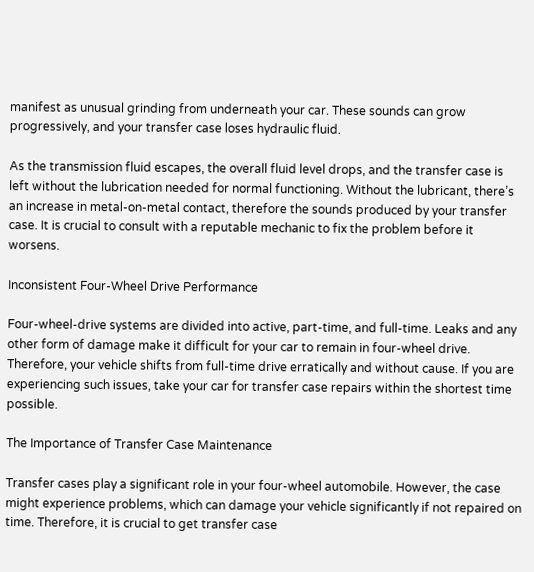manifest as unusual grinding from underneath your car. These sounds can grow progressively, and your transfer case loses hydraulic fluid.

As the transmission fluid escapes, the overall fluid level drops, and the transfer case is left without the lubrication needed for normal functioning. Without the lubricant, there’s an increase in metal-on-metal contact, therefore the sounds produced by your transfer case. It is crucial to consult with a reputable mechanic to fix the problem before it worsens.

Inconsistent Four-Wheel Drive Performance

Four-wheel-drive systems are divided into active, part-time, and full-time. Leaks and any other form of damage make it difficult for your car to remain in four-wheel drive. Therefore, your vehicle shifts from full-time drive erratically and without cause. If you are experiencing such issues, take your car for transfer case repairs within the shortest time possible.

The Importance of Transfer Case Maintenance

Transfer cases play a significant role in your four-wheel automobile. However, the case might experience problems, which can damage your vehicle significantly if not repaired on time. Therefore, it is crucial to get transfer case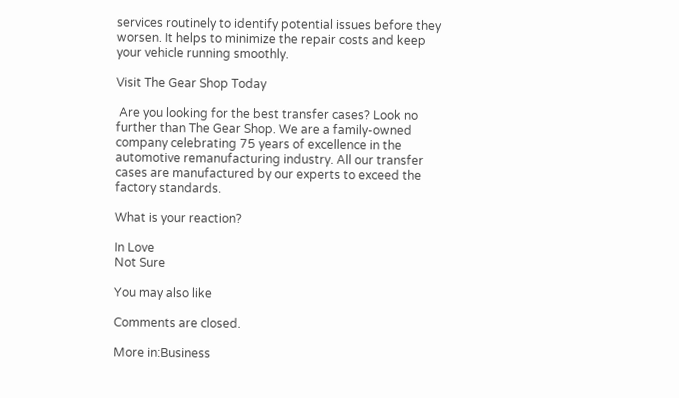services routinely to identify potential issues before they worsen. It helps to minimize the repair costs and keep your vehicle running smoothly.

Visit The Gear Shop Today

 Are you looking for the best transfer cases? Look no further than The Gear Shop. We are a family-owned company celebrating 75 years of excellence in the automotive remanufacturing industry. All our transfer cases are manufactured by our experts to exceed the factory standards.

What is your reaction?

In Love
Not Sure

You may also like

Comments are closed.

More in:Business